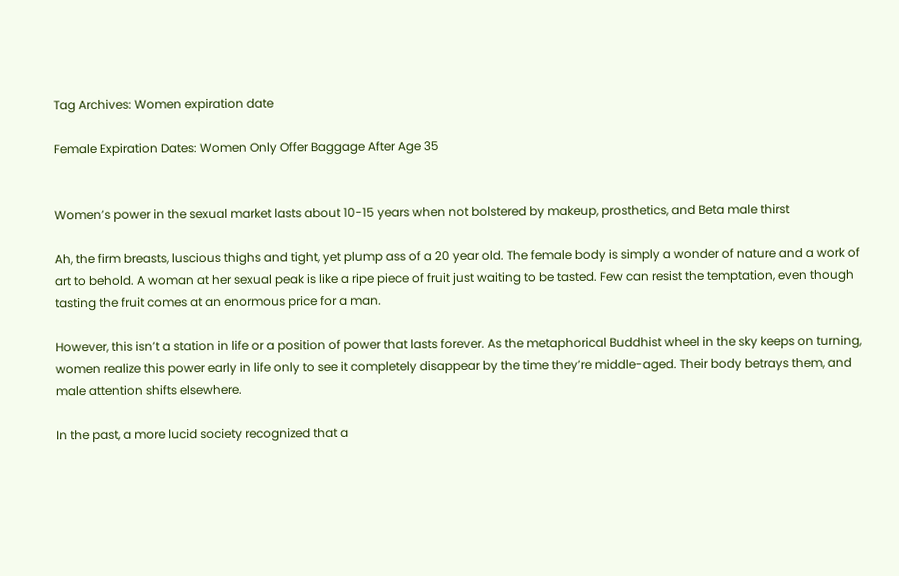Tag Archives: Women expiration date

Female Expiration Dates: Women Only Offer Baggage After Age 35


Women’s power in the sexual market lasts about 10-15 years when not bolstered by makeup, prosthetics, and Beta male thirst

Ah, the firm breasts, luscious thighs and tight, yet plump ass of a 20 year old. The female body is simply a wonder of nature and a work of art to behold. A woman at her sexual peak is like a ripe piece of fruit just waiting to be tasted. Few can resist the temptation, even though tasting the fruit comes at an enormous price for a man.

However, this isn’t a station in life or a position of power that lasts forever. As the metaphorical Buddhist wheel in the sky keeps on turning, women realize this power early in life only to see it completely disappear by the time they’re middle-aged. Their body betrays them, and male attention shifts elsewhere.

In the past, a more lucid society recognized that a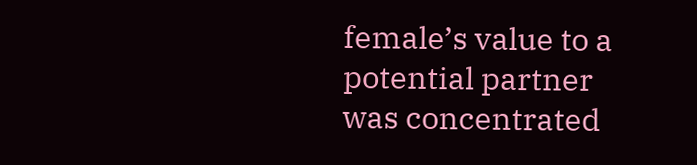female’s value to a potential partner was concentrated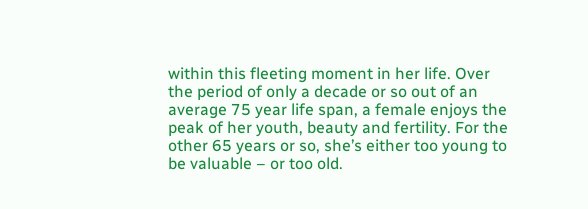within this fleeting moment in her life. Over the period of only a decade or so out of an average 75 year life span, a female enjoys the peak of her youth, beauty and fertility. For the other 65 years or so, she’s either too young to be valuable – or too old.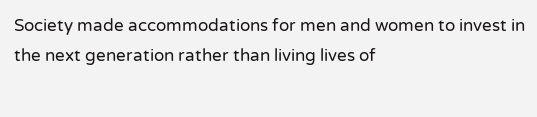Society made accommodations for men and women to invest in the next generation rather than living lives of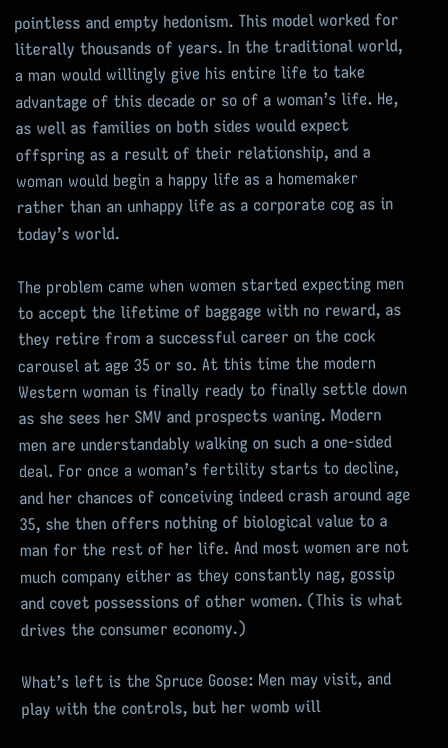pointless and empty hedonism. This model worked for literally thousands of years. In the traditional world, a man would willingly give his entire life to take advantage of this decade or so of a woman’s life. He, as well as families on both sides would expect offspring as a result of their relationship, and a woman would begin a happy life as a homemaker rather than an unhappy life as a corporate cog as in today’s world.

The problem came when women started expecting men to accept the lifetime of baggage with no reward, as they retire from a successful career on the cock carousel at age 35 or so. At this time the modern Western woman is finally ready to finally settle down as she sees her SMV and prospects waning. Modern men are understandably walking on such a one-sided deal. For once a woman’s fertility starts to decline, and her chances of conceiving indeed crash around age 35, she then offers nothing of biological value to a man for the rest of her life. And most women are not much company either as they constantly nag, gossip and covet possessions of other women. (This is what drives the consumer economy.)

What’s left is the Spruce Goose: Men may visit, and play with the controls, but her womb will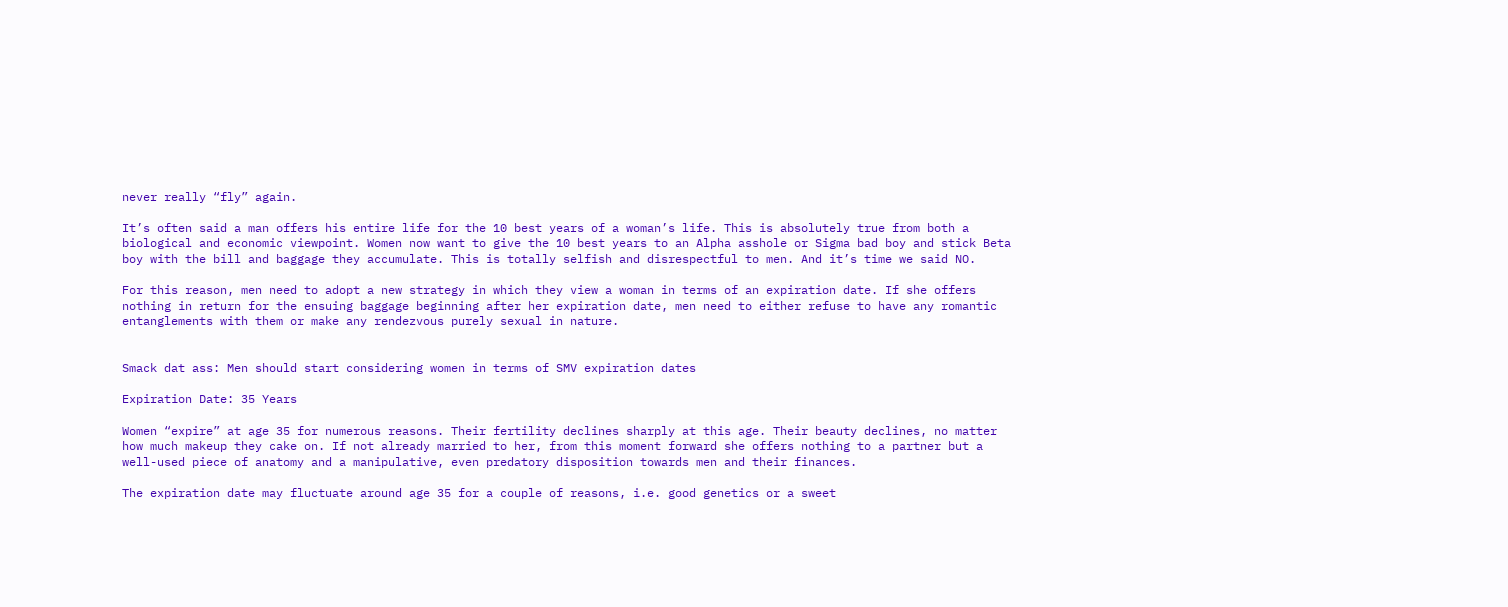never really “fly” again.

It’s often said a man offers his entire life for the 10 best years of a woman’s life. This is absolutely true from both a biological and economic viewpoint. Women now want to give the 10 best years to an Alpha asshole or Sigma bad boy and stick Beta boy with the bill and baggage they accumulate. This is totally selfish and disrespectful to men. And it’s time we said NO.

For this reason, men need to adopt a new strategy in which they view a woman in terms of an expiration date. If she offers nothing in return for the ensuing baggage beginning after her expiration date, men need to either refuse to have any romantic entanglements with them or make any rendezvous purely sexual in nature.


Smack dat ass: Men should start considering women in terms of SMV expiration dates

Expiration Date: 35 Years

Women “expire” at age 35 for numerous reasons. Their fertility declines sharply at this age. Their beauty declines, no matter how much makeup they cake on. If not already married to her, from this moment forward she offers nothing to a partner but a well-used piece of anatomy and a manipulative, even predatory disposition towards men and their finances.

The expiration date may fluctuate around age 35 for a couple of reasons, i.e. good genetics or a sweet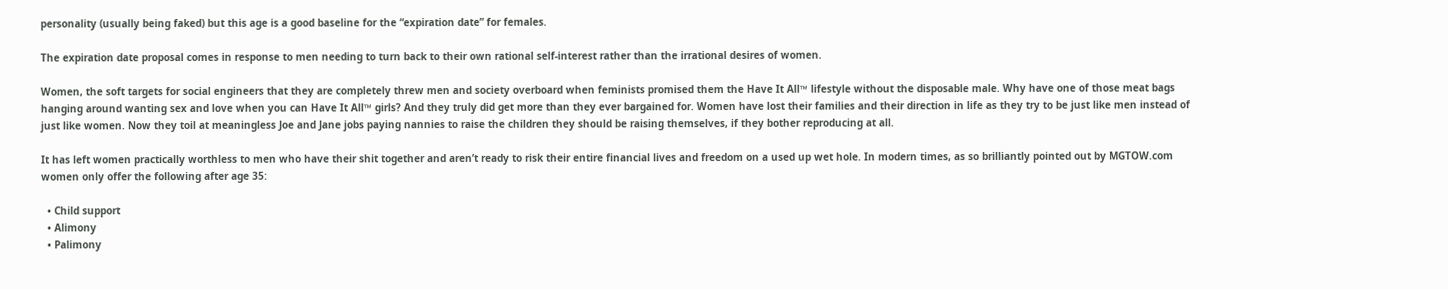personality (usually being faked) but this age is a good baseline for the “expiration date” for females.

The expiration date proposal comes in response to men needing to turn back to their own rational self-interest rather than the irrational desires of women.

Women, the soft targets for social engineers that they are completely threw men and society overboard when feminists promised them the Have It All™ lifestyle without the disposable male. Why have one of those meat bags hanging around wanting sex and love when you can Have It All™ girls? And they truly did get more than they ever bargained for. Women have lost their families and their direction in life as they try to be just like men instead of just like women. Now they toil at meaningless Joe and Jane jobs paying nannies to raise the children they should be raising themselves, if they bother reproducing at all.

It has left women practically worthless to men who have their shit together and aren’t ready to risk their entire financial lives and freedom on a used up wet hole. In modern times, as so brilliantly pointed out by MGTOW.com women only offer the following after age 35:

  • Child support
  • Alimony
  • Palimony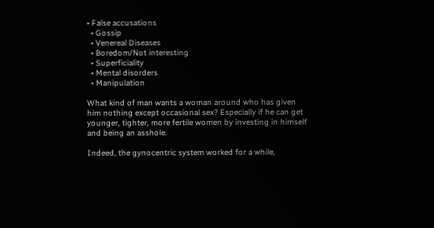• False accusations
  • Gossip
  • Venereal Diseases
  • Boredom/Not interesting
  • Superficiality
  • Mental disorders
  • Manipulation

What kind of man wants a woman around who has given him nothing except occasional sex? Especially if he can get younger, tighter, more fertile women by investing in himself and being an asshole.

Indeed, the gynocentric system worked for a while,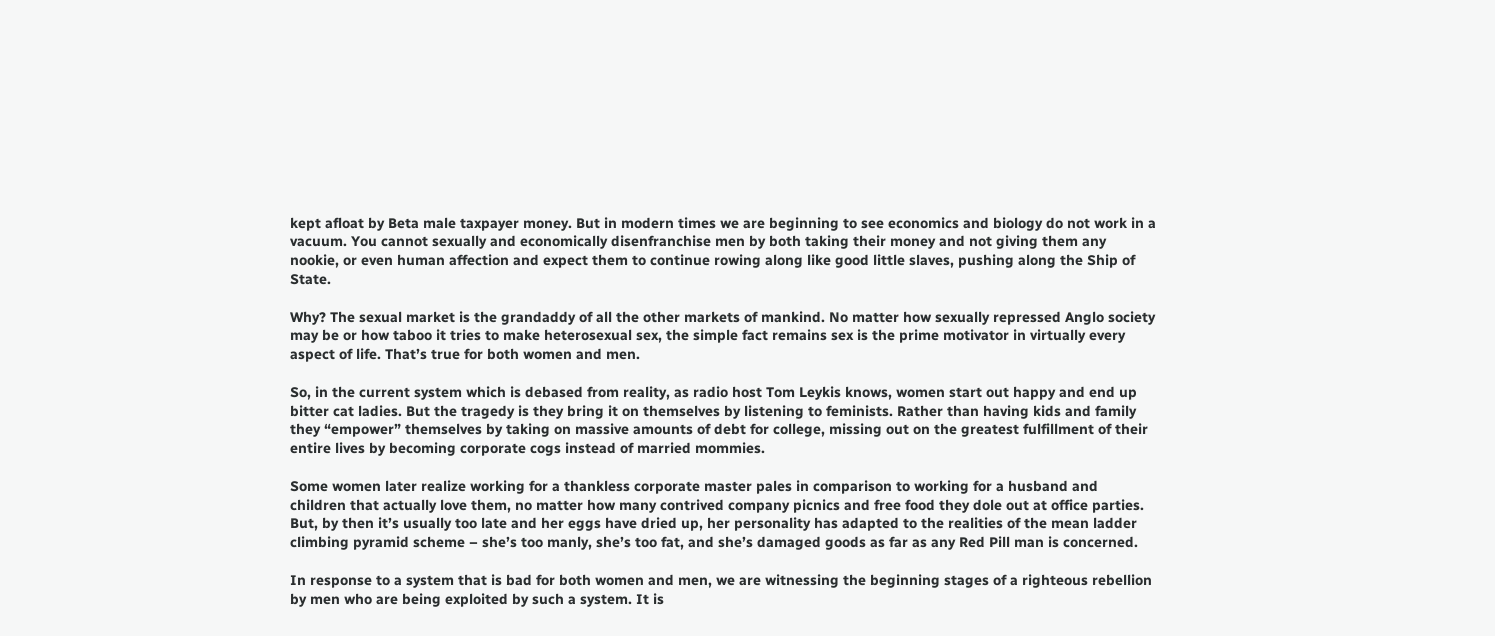kept afloat by Beta male taxpayer money. But in modern times we are beginning to see economics and biology do not work in a vacuum. You cannot sexually and economically disenfranchise men by both taking their money and not giving them any nookie, or even human affection and expect them to continue rowing along like good little slaves, pushing along the Ship of State.

Why? The sexual market is the grandaddy of all the other markets of mankind. No matter how sexually repressed Anglo society may be or how taboo it tries to make heterosexual sex, the simple fact remains sex is the prime motivator in virtually every aspect of life. That’s true for both women and men.

So, in the current system which is debased from reality, as radio host Tom Leykis knows, women start out happy and end up bitter cat ladies. But the tragedy is they bring it on themselves by listening to feminists. Rather than having kids and family they “empower” themselves by taking on massive amounts of debt for college, missing out on the greatest fulfillment of their entire lives by becoming corporate cogs instead of married mommies.

Some women later realize working for a thankless corporate master pales in comparison to working for a husband and children that actually love them, no matter how many contrived company picnics and free food they dole out at office parties.  But, by then it’s usually too late and her eggs have dried up, her personality has adapted to the realities of the mean ladder climbing pyramid scheme – she’s too manly, she’s too fat, and she’s damaged goods as far as any Red Pill man is concerned.

In response to a system that is bad for both women and men, we are witnessing the beginning stages of a righteous rebellion by men who are being exploited by such a system. It is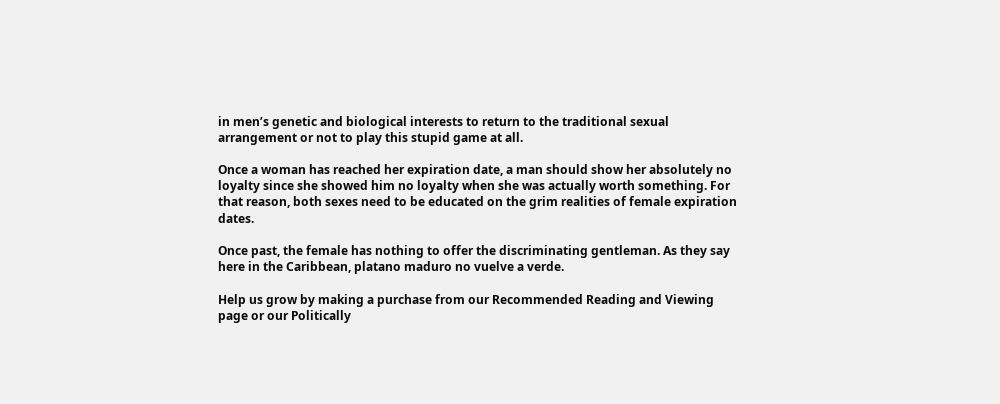in men’s genetic and biological interests to return to the traditional sexual arrangement or not to play this stupid game at all.

Once a woman has reached her expiration date, a man should show her absolutely no loyalty since she showed him no loyalty when she was actually worth something. For that reason, both sexes need to be educated on the grim realities of female expiration dates.

Once past, the female has nothing to offer the discriminating gentleman. As they say here in the Caribbean, platano maduro no vuelve a verde.

Help us grow by making a purchase from our Recommended Reading and Viewing page or our Politically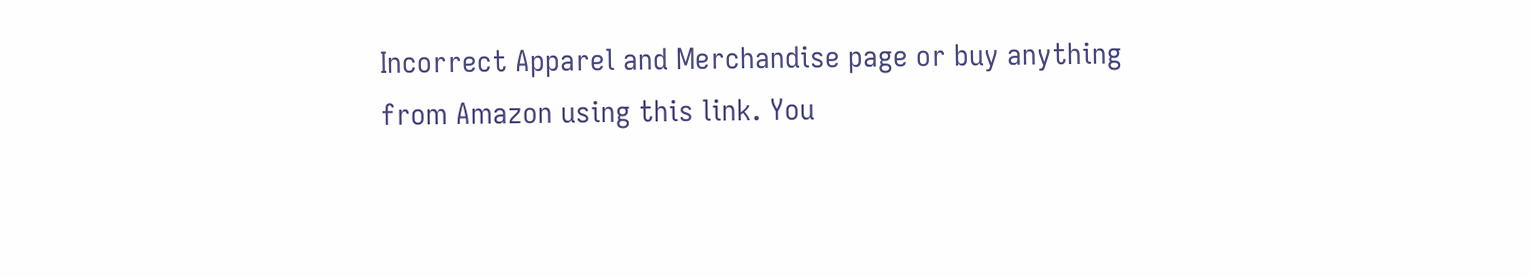Incorrect Apparel and Merchandise page or buy anything from Amazon using this link. You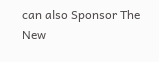can also Sponsor The New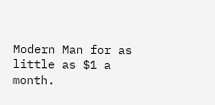Modern Man for as little as $1 a month.